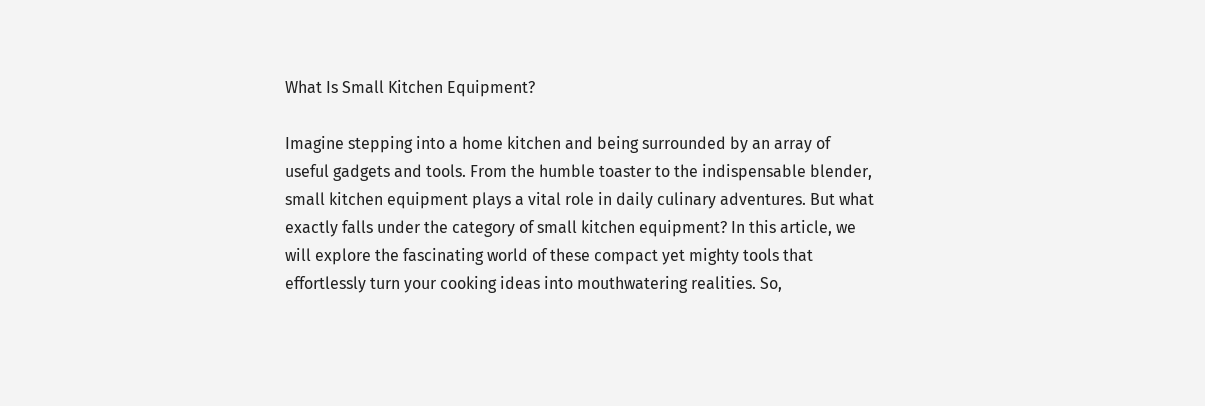What Is Small Kitchen Equipment?

Imagine stepping into a home kitchen and being surrounded by an array of useful gadgets and tools. From the humble toaster to the indispensable blender, small kitchen equipment plays a vital role in daily culinary adventures. But what exactly falls under the category of small kitchen equipment? In this article, we will explore the fascinating world of these compact yet mighty tools that effortlessly turn your cooking ideas into mouthwatering realities. So,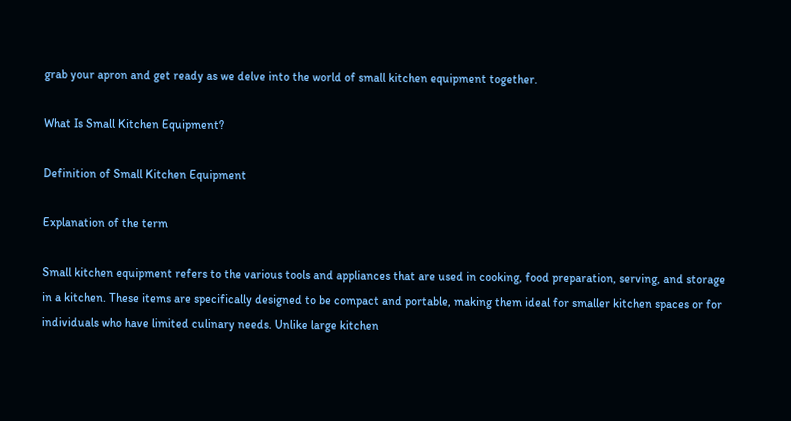grab your apron and get ready as we delve into the world of small kitchen equipment together.

What Is Small Kitchen Equipment?

Definition of Small Kitchen Equipment

Explanation of the term

Small kitchen equipment refers to the various tools and appliances that are used in cooking, food preparation, serving, and storage in a kitchen. These items are specifically designed to be compact and portable, making them ideal for smaller kitchen spaces or for individuals who have limited culinary needs. Unlike large kitchen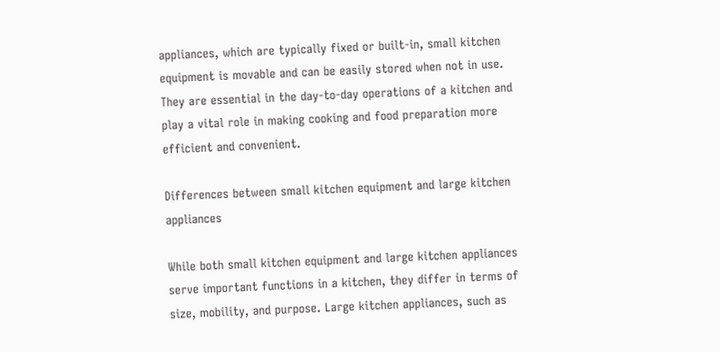appliances, which are typically fixed or built-in, small kitchen equipment is movable and can be easily stored when not in use. They are essential in the day-to-day operations of a kitchen and play a vital role in making cooking and food preparation more efficient and convenient.

Differences between small kitchen equipment and large kitchen appliances

While both small kitchen equipment and large kitchen appliances serve important functions in a kitchen, they differ in terms of size, mobility, and purpose. Large kitchen appliances, such as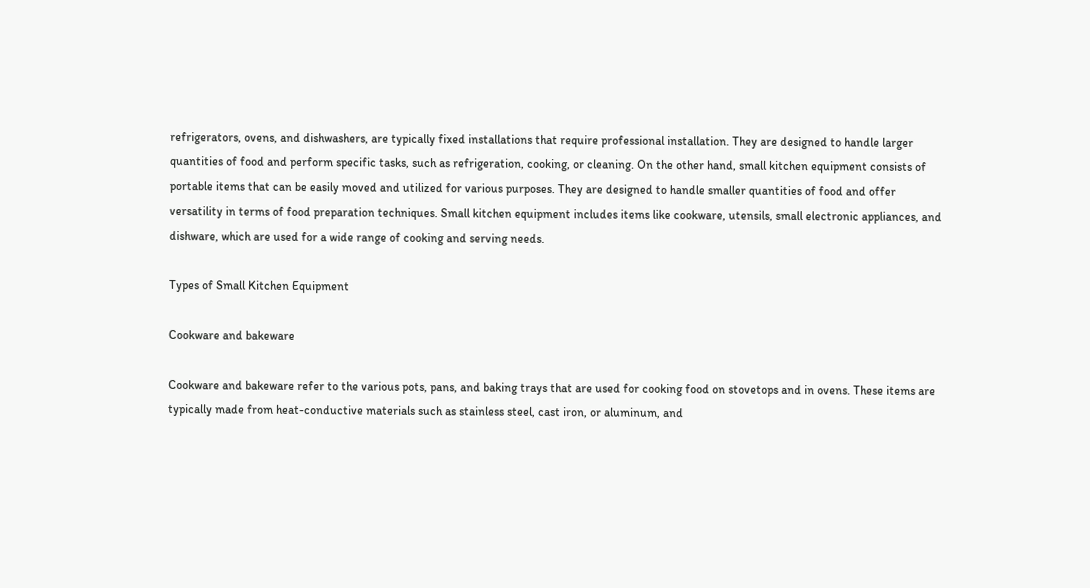refrigerators, ovens, and dishwashers, are typically fixed installations that require professional installation. They are designed to handle larger quantities of food and perform specific tasks, such as refrigeration, cooking, or cleaning. On the other hand, small kitchen equipment consists of portable items that can be easily moved and utilized for various purposes. They are designed to handle smaller quantities of food and offer versatility in terms of food preparation techniques. Small kitchen equipment includes items like cookware, utensils, small electronic appliances, and dishware, which are used for a wide range of cooking and serving needs.

Types of Small Kitchen Equipment

Cookware and bakeware

Cookware and bakeware refer to the various pots, pans, and baking trays that are used for cooking food on stovetops and in ovens. These items are typically made from heat-conductive materials such as stainless steel, cast iron, or aluminum, and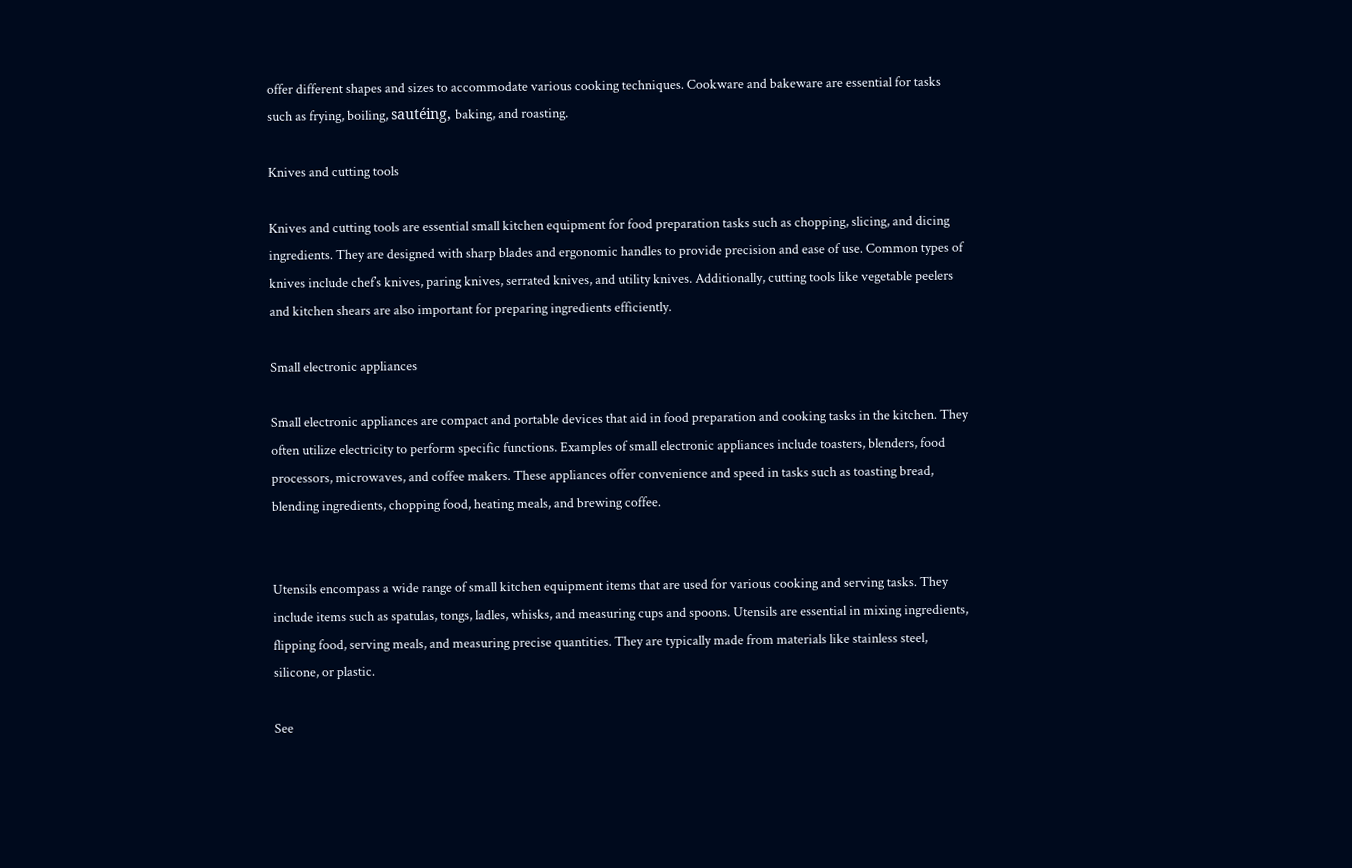offer different shapes and sizes to accommodate various cooking techniques. Cookware and bakeware are essential for tasks such as frying, boiling, sautéing, baking, and roasting.

Knives and cutting tools

Knives and cutting tools are essential small kitchen equipment for food preparation tasks such as chopping, slicing, and dicing ingredients. They are designed with sharp blades and ergonomic handles to provide precision and ease of use. Common types of knives include chef’s knives, paring knives, serrated knives, and utility knives. Additionally, cutting tools like vegetable peelers and kitchen shears are also important for preparing ingredients efficiently.

Small electronic appliances

Small electronic appliances are compact and portable devices that aid in food preparation and cooking tasks in the kitchen. They often utilize electricity to perform specific functions. Examples of small electronic appliances include toasters, blenders, food processors, microwaves, and coffee makers. These appliances offer convenience and speed in tasks such as toasting bread, blending ingredients, chopping food, heating meals, and brewing coffee.


Utensils encompass a wide range of small kitchen equipment items that are used for various cooking and serving tasks. They include items such as spatulas, tongs, ladles, whisks, and measuring cups and spoons. Utensils are essential in mixing ingredients, flipping food, serving meals, and measuring precise quantities. They are typically made from materials like stainless steel, silicone, or plastic.

See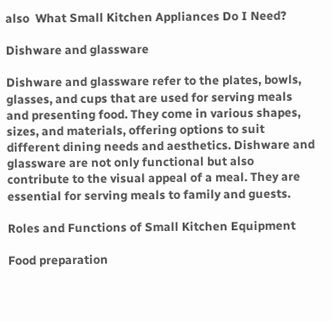also  What Small Kitchen Appliances Do I Need?

Dishware and glassware

Dishware and glassware refer to the plates, bowls, glasses, and cups that are used for serving meals and presenting food. They come in various shapes, sizes, and materials, offering options to suit different dining needs and aesthetics. Dishware and glassware are not only functional but also contribute to the visual appeal of a meal. They are essential for serving meals to family and guests.

Roles and Functions of Small Kitchen Equipment

Food preparation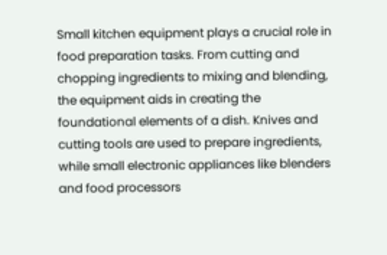Small kitchen equipment plays a crucial role in food preparation tasks. From cutting and chopping ingredients to mixing and blending, the equipment aids in creating the foundational elements of a dish. Knives and cutting tools are used to prepare ingredients, while small electronic appliances like blenders and food processors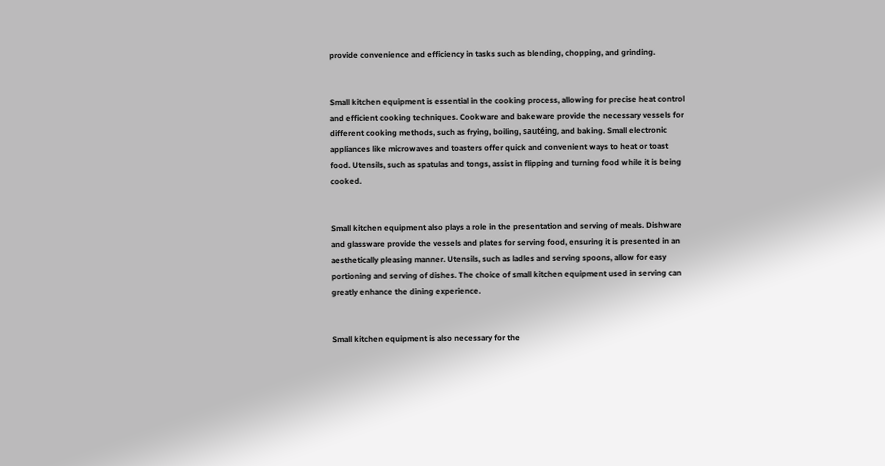provide convenience and efficiency in tasks such as blending, chopping, and grinding.


Small kitchen equipment is essential in the cooking process, allowing for precise heat control and efficient cooking techniques. Cookware and bakeware provide the necessary vessels for different cooking methods, such as frying, boiling, sautéing, and baking. Small electronic appliances like microwaves and toasters offer quick and convenient ways to heat or toast food. Utensils, such as spatulas and tongs, assist in flipping and turning food while it is being cooked.


Small kitchen equipment also plays a role in the presentation and serving of meals. Dishware and glassware provide the vessels and plates for serving food, ensuring it is presented in an aesthetically pleasing manner. Utensils, such as ladles and serving spoons, allow for easy portioning and serving of dishes. The choice of small kitchen equipment used in serving can greatly enhance the dining experience.


Small kitchen equipment is also necessary for the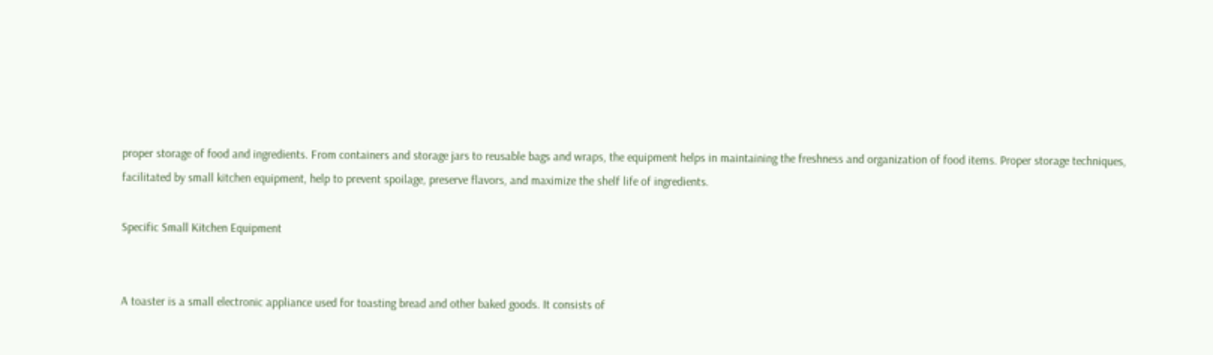proper storage of food and ingredients. From containers and storage jars to reusable bags and wraps, the equipment helps in maintaining the freshness and organization of food items. Proper storage techniques, facilitated by small kitchen equipment, help to prevent spoilage, preserve flavors, and maximize the shelf life of ingredients.

Specific Small Kitchen Equipment


A toaster is a small electronic appliance used for toasting bread and other baked goods. It consists of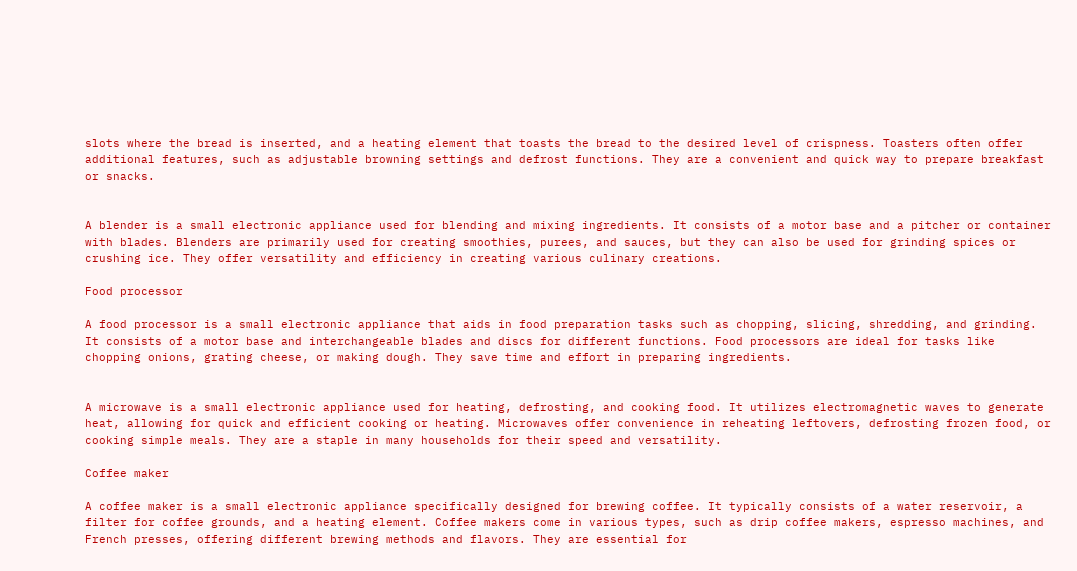slots where the bread is inserted, and a heating element that toasts the bread to the desired level of crispness. Toasters often offer additional features, such as adjustable browning settings and defrost functions. They are a convenient and quick way to prepare breakfast or snacks.


A blender is a small electronic appliance used for blending and mixing ingredients. It consists of a motor base and a pitcher or container with blades. Blenders are primarily used for creating smoothies, purees, and sauces, but they can also be used for grinding spices or crushing ice. They offer versatility and efficiency in creating various culinary creations.

Food processor

A food processor is a small electronic appliance that aids in food preparation tasks such as chopping, slicing, shredding, and grinding. It consists of a motor base and interchangeable blades and discs for different functions. Food processors are ideal for tasks like chopping onions, grating cheese, or making dough. They save time and effort in preparing ingredients.


A microwave is a small electronic appliance used for heating, defrosting, and cooking food. It utilizes electromagnetic waves to generate heat, allowing for quick and efficient cooking or heating. Microwaves offer convenience in reheating leftovers, defrosting frozen food, or cooking simple meals. They are a staple in many households for their speed and versatility.

Coffee maker

A coffee maker is a small electronic appliance specifically designed for brewing coffee. It typically consists of a water reservoir, a filter for coffee grounds, and a heating element. Coffee makers come in various types, such as drip coffee makers, espresso machines, and French presses, offering different brewing methods and flavors. They are essential for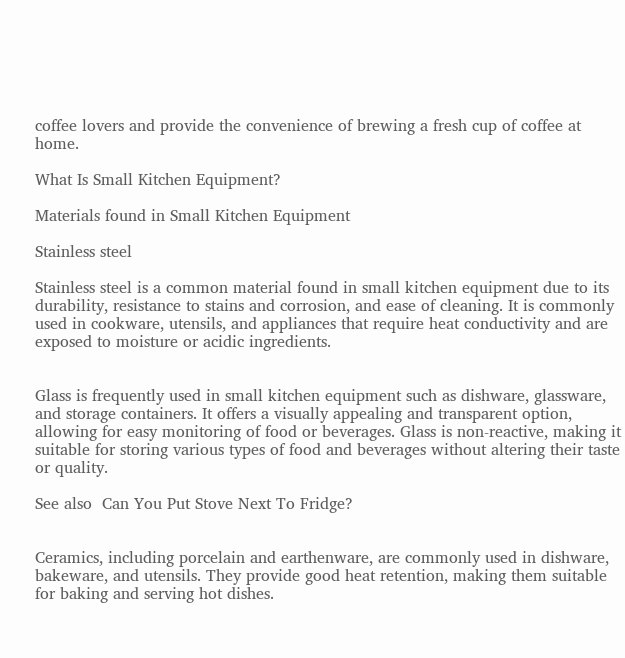coffee lovers and provide the convenience of brewing a fresh cup of coffee at home.

What Is Small Kitchen Equipment?

Materials found in Small Kitchen Equipment

Stainless steel

Stainless steel is a common material found in small kitchen equipment due to its durability, resistance to stains and corrosion, and ease of cleaning. It is commonly used in cookware, utensils, and appliances that require heat conductivity and are exposed to moisture or acidic ingredients.


Glass is frequently used in small kitchen equipment such as dishware, glassware, and storage containers. It offers a visually appealing and transparent option, allowing for easy monitoring of food or beverages. Glass is non-reactive, making it suitable for storing various types of food and beverages without altering their taste or quality.

See also  Can You Put Stove Next To Fridge?


Ceramics, including porcelain and earthenware, are commonly used in dishware, bakeware, and utensils. They provide good heat retention, making them suitable for baking and serving hot dishes.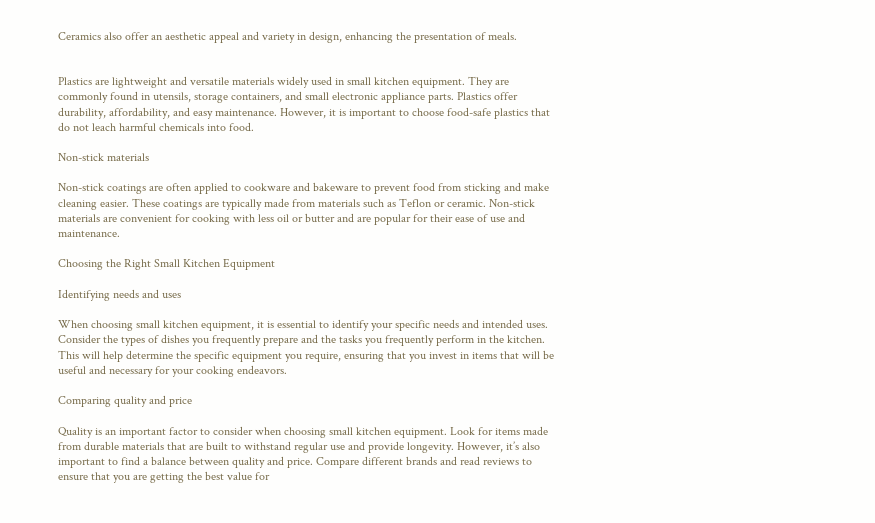Ceramics also offer an aesthetic appeal and variety in design, enhancing the presentation of meals.


Plastics are lightweight and versatile materials widely used in small kitchen equipment. They are commonly found in utensils, storage containers, and small electronic appliance parts. Plastics offer durability, affordability, and easy maintenance. However, it is important to choose food-safe plastics that do not leach harmful chemicals into food.

Non-stick materials

Non-stick coatings are often applied to cookware and bakeware to prevent food from sticking and make cleaning easier. These coatings are typically made from materials such as Teflon or ceramic. Non-stick materials are convenient for cooking with less oil or butter and are popular for their ease of use and maintenance.

Choosing the Right Small Kitchen Equipment

Identifying needs and uses

When choosing small kitchen equipment, it is essential to identify your specific needs and intended uses. Consider the types of dishes you frequently prepare and the tasks you frequently perform in the kitchen. This will help determine the specific equipment you require, ensuring that you invest in items that will be useful and necessary for your cooking endeavors.

Comparing quality and price

Quality is an important factor to consider when choosing small kitchen equipment. Look for items made from durable materials that are built to withstand regular use and provide longevity. However, it’s also important to find a balance between quality and price. Compare different brands and read reviews to ensure that you are getting the best value for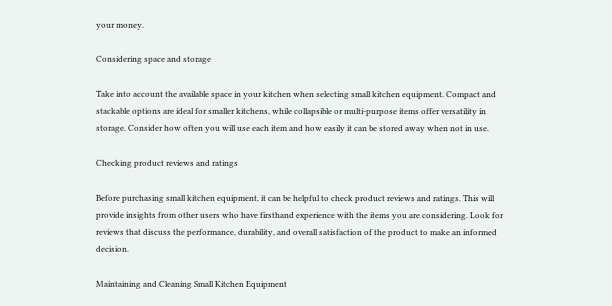your money.

Considering space and storage

Take into account the available space in your kitchen when selecting small kitchen equipment. Compact and stackable options are ideal for smaller kitchens, while collapsible or multi-purpose items offer versatility in storage. Consider how often you will use each item and how easily it can be stored away when not in use.

Checking product reviews and ratings

Before purchasing small kitchen equipment, it can be helpful to check product reviews and ratings. This will provide insights from other users who have firsthand experience with the items you are considering. Look for reviews that discuss the performance, durability, and overall satisfaction of the product to make an informed decision.

Maintaining and Cleaning Small Kitchen Equipment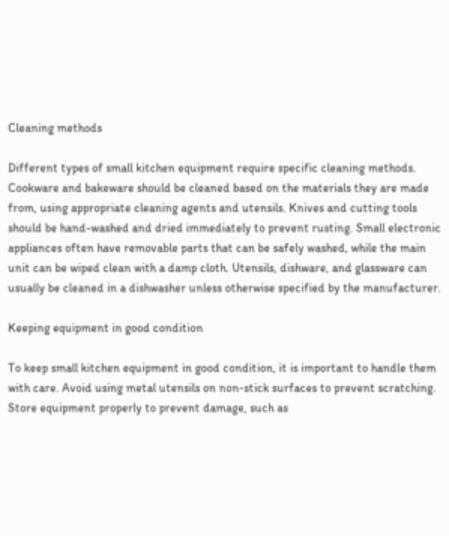Cleaning methods

Different types of small kitchen equipment require specific cleaning methods. Cookware and bakeware should be cleaned based on the materials they are made from, using appropriate cleaning agents and utensils. Knives and cutting tools should be hand-washed and dried immediately to prevent rusting. Small electronic appliances often have removable parts that can be safely washed, while the main unit can be wiped clean with a damp cloth. Utensils, dishware, and glassware can usually be cleaned in a dishwasher unless otherwise specified by the manufacturer.

Keeping equipment in good condition

To keep small kitchen equipment in good condition, it is important to handle them with care. Avoid using metal utensils on non-stick surfaces to prevent scratching. Store equipment properly to prevent damage, such as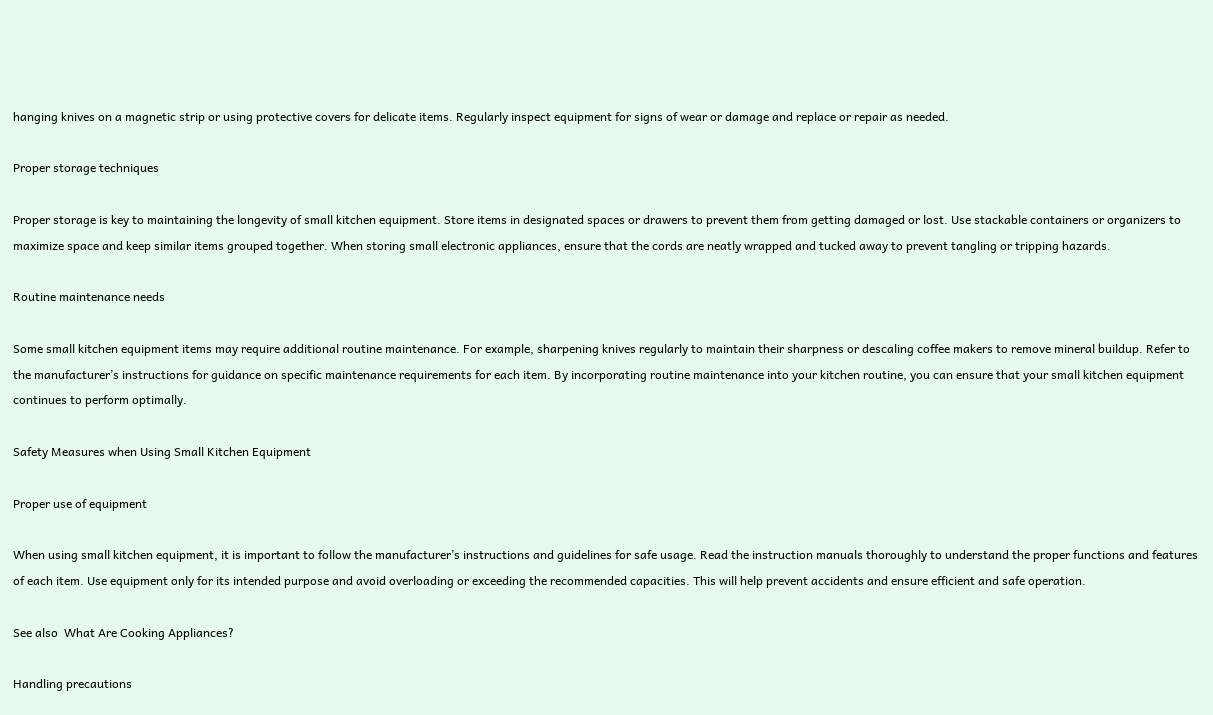hanging knives on a magnetic strip or using protective covers for delicate items. Regularly inspect equipment for signs of wear or damage and replace or repair as needed.

Proper storage techniques

Proper storage is key to maintaining the longevity of small kitchen equipment. Store items in designated spaces or drawers to prevent them from getting damaged or lost. Use stackable containers or organizers to maximize space and keep similar items grouped together. When storing small electronic appliances, ensure that the cords are neatly wrapped and tucked away to prevent tangling or tripping hazards.

Routine maintenance needs

Some small kitchen equipment items may require additional routine maintenance. For example, sharpening knives regularly to maintain their sharpness or descaling coffee makers to remove mineral buildup. Refer to the manufacturer’s instructions for guidance on specific maintenance requirements for each item. By incorporating routine maintenance into your kitchen routine, you can ensure that your small kitchen equipment continues to perform optimally.

Safety Measures when Using Small Kitchen Equipment

Proper use of equipment

When using small kitchen equipment, it is important to follow the manufacturer’s instructions and guidelines for safe usage. Read the instruction manuals thoroughly to understand the proper functions and features of each item. Use equipment only for its intended purpose and avoid overloading or exceeding the recommended capacities. This will help prevent accidents and ensure efficient and safe operation.

See also  What Are Cooking Appliances?

Handling precautions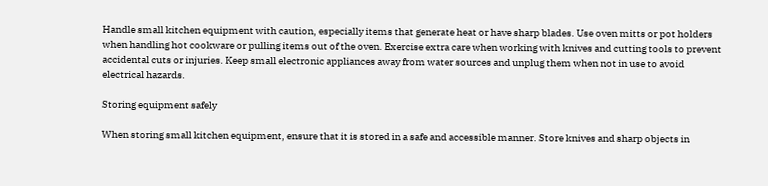Handle small kitchen equipment with caution, especially items that generate heat or have sharp blades. Use oven mitts or pot holders when handling hot cookware or pulling items out of the oven. Exercise extra care when working with knives and cutting tools to prevent accidental cuts or injuries. Keep small electronic appliances away from water sources and unplug them when not in use to avoid electrical hazards.

Storing equipment safely

When storing small kitchen equipment, ensure that it is stored in a safe and accessible manner. Store knives and sharp objects in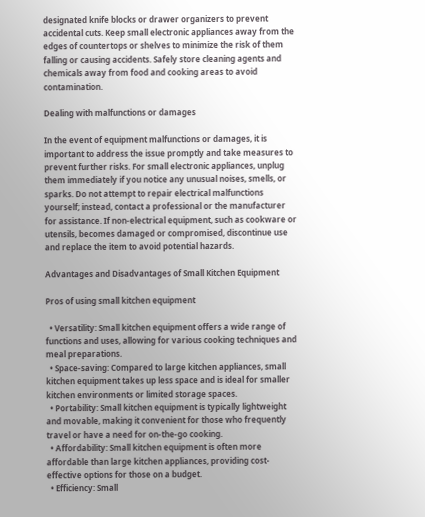designated knife blocks or drawer organizers to prevent accidental cuts. Keep small electronic appliances away from the edges of countertops or shelves to minimize the risk of them falling or causing accidents. Safely store cleaning agents and chemicals away from food and cooking areas to avoid contamination.

Dealing with malfunctions or damages

In the event of equipment malfunctions or damages, it is important to address the issue promptly and take measures to prevent further risks. For small electronic appliances, unplug them immediately if you notice any unusual noises, smells, or sparks. Do not attempt to repair electrical malfunctions yourself; instead, contact a professional or the manufacturer for assistance. If non-electrical equipment, such as cookware or utensils, becomes damaged or compromised, discontinue use and replace the item to avoid potential hazards.

Advantages and Disadvantages of Small Kitchen Equipment

Pros of using small kitchen equipment

  • Versatility: Small kitchen equipment offers a wide range of functions and uses, allowing for various cooking techniques and meal preparations.
  • Space-saving: Compared to large kitchen appliances, small kitchen equipment takes up less space and is ideal for smaller kitchen environments or limited storage spaces.
  • Portability: Small kitchen equipment is typically lightweight and movable, making it convenient for those who frequently travel or have a need for on-the-go cooking.
  • Affordability: Small kitchen equipment is often more affordable than large kitchen appliances, providing cost-effective options for those on a budget.
  • Efficiency: Small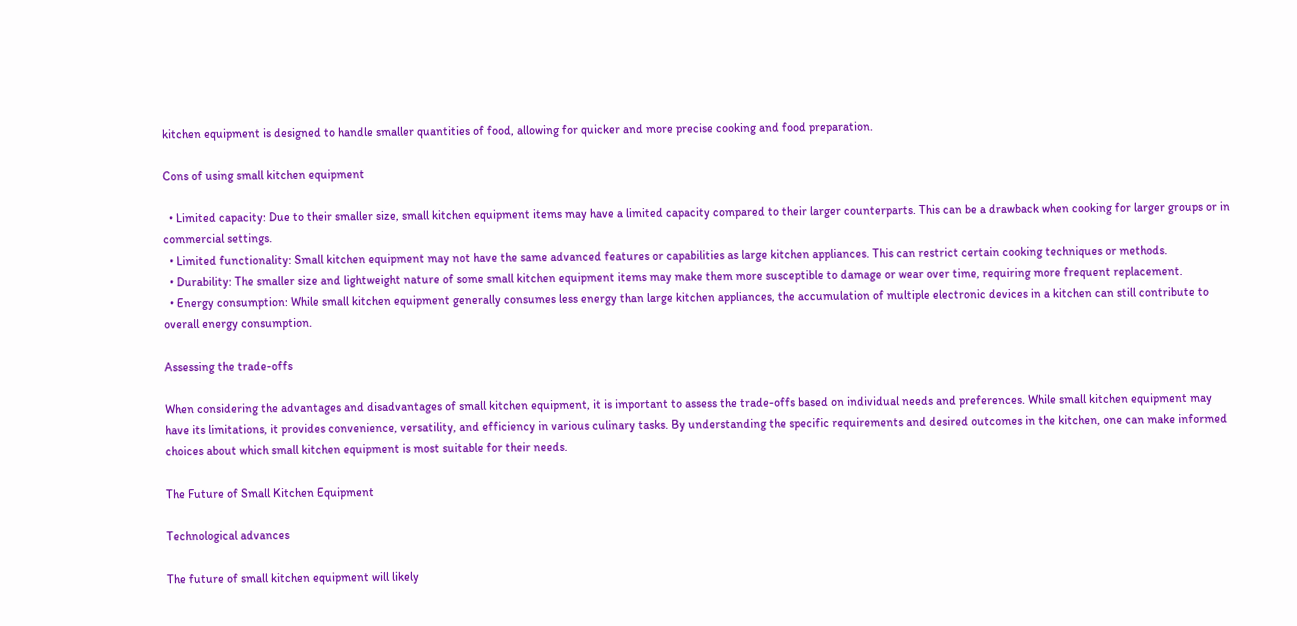kitchen equipment is designed to handle smaller quantities of food, allowing for quicker and more precise cooking and food preparation.

Cons of using small kitchen equipment

  • Limited capacity: Due to their smaller size, small kitchen equipment items may have a limited capacity compared to their larger counterparts. This can be a drawback when cooking for larger groups or in commercial settings.
  • Limited functionality: Small kitchen equipment may not have the same advanced features or capabilities as large kitchen appliances. This can restrict certain cooking techniques or methods.
  • Durability: The smaller size and lightweight nature of some small kitchen equipment items may make them more susceptible to damage or wear over time, requiring more frequent replacement.
  • Energy consumption: While small kitchen equipment generally consumes less energy than large kitchen appliances, the accumulation of multiple electronic devices in a kitchen can still contribute to overall energy consumption.

Assessing the trade-offs

When considering the advantages and disadvantages of small kitchen equipment, it is important to assess the trade-offs based on individual needs and preferences. While small kitchen equipment may have its limitations, it provides convenience, versatility, and efficiency in various culinary tasks. By understanding the specific requirements and desired outcomes in the kitchen, one can make informed choices about which small kitchen equipment is most suitable for their needs.

The Future of Small Kitchen Equipment

Technological advances

The future of small kitchen equipment will likely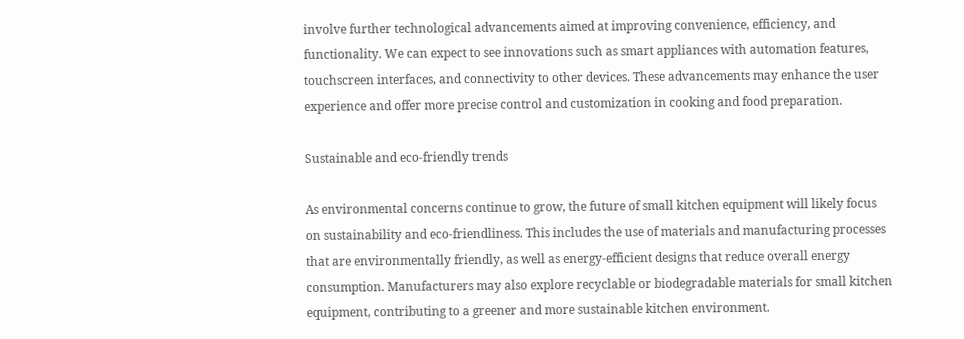involve further technological advancements aimed at improving convenience, efficiency, and functionality. We can expect to see innovations such as smart appliances with automation features, touchscreen interfaces, and connectivity to other devices. These advancements may enhance the user experience and offer more precise control and customization in cooking and food preparation.

Sustainable and eco-friendly trends

As environmental concerns continue to grow, the future of small kitchen equipment will likely focus on sustainability and eco-friendliness. This includes the use of materials and manufacturing processes that are environmentally friendly, as well as energy-efficient designs that reduce overall energy consumption. Manufacturers may also explore recyclable or biodegradable materials for small kitchen equipment, contributing to a greener and more sustainable kitchen environment.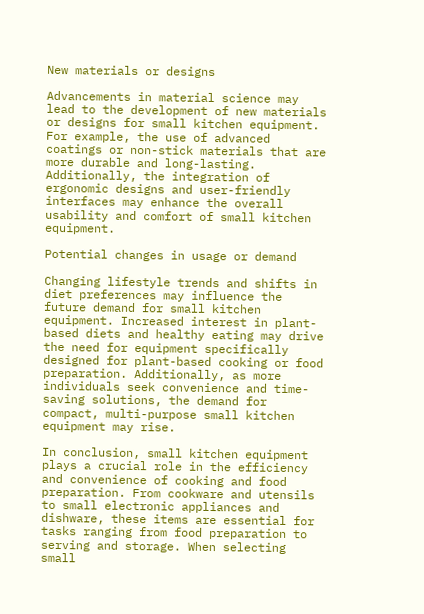New materials or designs

Advancements in material science may lead to the development of new materials or designs for small kitchen equipment. For example, the use of advanced coatings or non-stick materials that are more durable and long-lasting. Additionally, the integration of ergonomic designs and user-friendly interfaces may enhance the overall usability and comfort of small kitchen equipment.

Potential changes in usage or demand

Changing lifestyle trends and shifts in diet preferences may influence the future demand for small kitchen equipment. Increased interest in plant-based diets and healthy eating may drive the need for equipment specifically designed for plant-based cooking or food preparation. Additionally, as more individuals seek convenience and time-saving solutions, the demand for compact, multi-purpose small kitchen equipment may rise.

In conclusion, small kitchen equipment plays a crucial role in the efficiency and convenience of cooking and food preparation. From cookware and utensils to small electronic appliances and dishware, these items are essential for tasks ranging from food preparation to serving and storage. When selecting small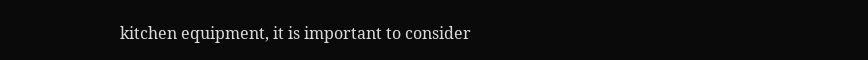kitchen equipment, it is important to consider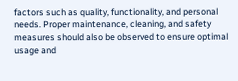factors such as quality, functionality, and personal needs. Proper maintenance, cleaning, and safety measures should also be observed to ensure optimal usage and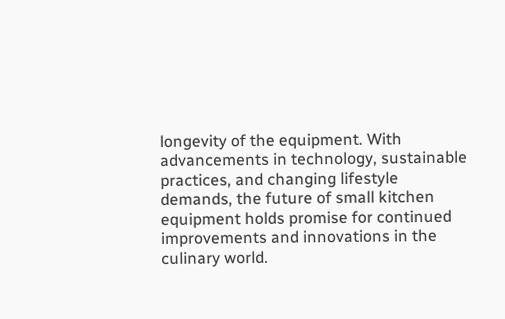longevity of the equipment. With advancements in technology, sustainable practices, and changing lifestyle demands, the future of small kitchen equipment holds promise for continued improvements and innovations in the culinary world.